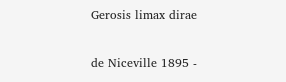Gerosis limax dirae

de Niceville 1895 -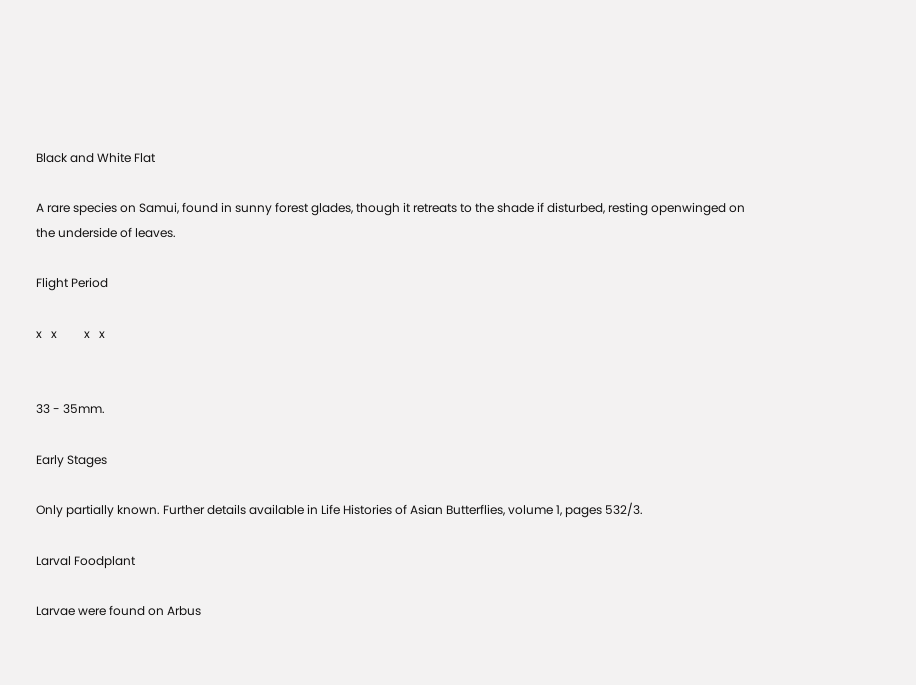Black and White Flat

A rare species on Samui, found in sunny forest glades, though it retreats to the shade if disturbed, resting openwinged on the underside of leaves.

Flight Period

x   x         x   x


33 - 35mm.

Early Stages

Only partially known. Further details available in Life Histories of Asian Butterflies, volume 1, pages 532/3.

Larval Foodplant

Larvae were found on Arbus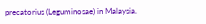precatorius (Leguminosae) in Malaysia.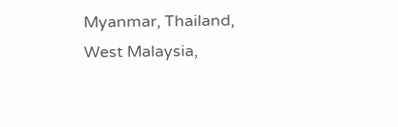Myanmar, Thailand, West Malaysia,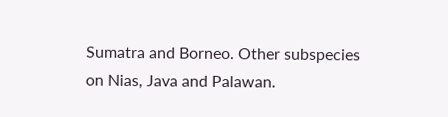Sumatra and Borneo. Other subspecies on Nias, Java and Palawan.